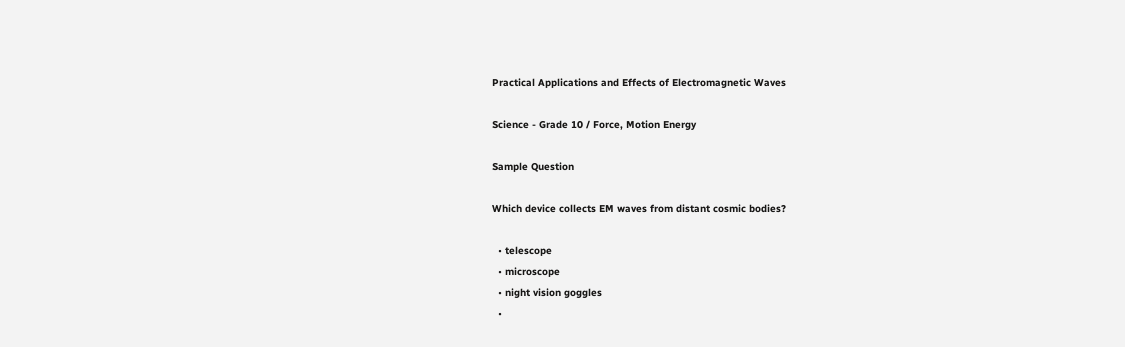Practical Applications and Effects of Electromagnetic Waves

Science - Grade 10 / Force, Motion Energy

Sample Question

Which device collects EM waves from distant cosmic bodies?

  • telescope
  • microscope
  • night vision goggles
  •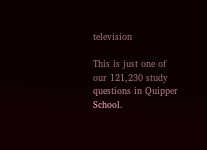television

This is just one of our 121,230 study questions in Quipper School.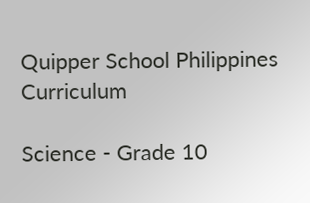Quipper School Philippines Curriculum

Science - Grade 10